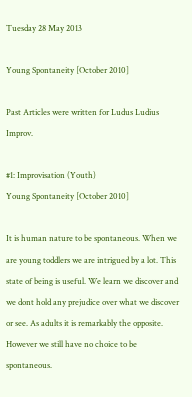Tuesday 28 May 2013

Young Spontaneity [October 2010]

Past Articles were written for Ludus Ludius Improv.

#1: Improvisation (Youth)
Young Spontaneity [October 2010]

It is human nature to be spontaneous. When we are young toddlers we are intrigued by a lot. This state of being is useful. We learn we discover and we dont hold any prejudice over what we discover or see. As adults it is remarkably the opposite. However we still have no choice to be spontaneous.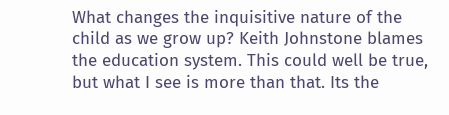What changes the inquisitive nature of the child as we grow up? Keith Johnstone blames the education system. This could well be true, but what I see is more than that. Its the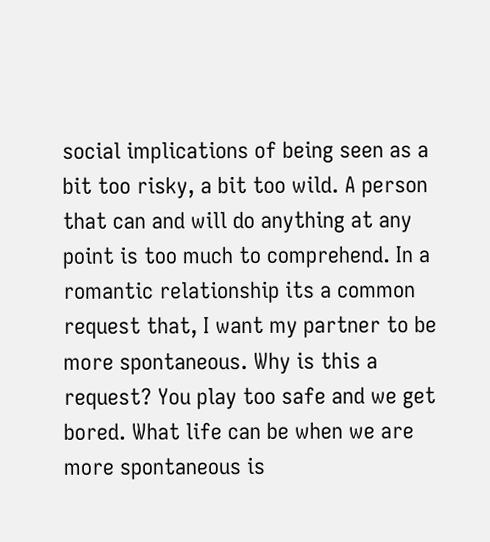social implications of being seen as a bit too risky, a bit too wild. A person that can and will do anything at any point is too much to comprehend. In a romantic relationship its a common request that, I want my partner to be more spontaneous. Why is this a request? You play too safe and we get bored. What life can be when we are more spontaneous is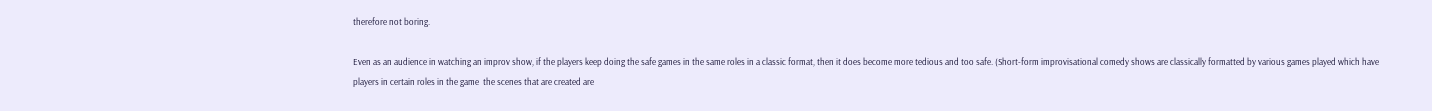therefore not boring.

Even as an audience in watching an improv show, if the players keep doing the safe games in the same roles in a classic format, then it does become more tedious and too safe. (Short-form improvisational comedy shows are classically formatted by various games played which have players in certain roles in the game  the scenes that are created are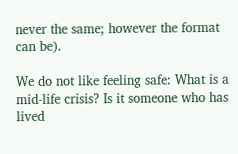never the same; however the format can be).

We do not like feeling safe: What is a mid-life crisis? Is it someone who has lived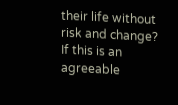their life without risk and change? If this is an agreeable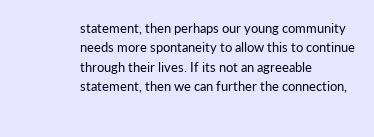statement, then perhaps our young community needs more spontaneity to allow this to continue through their lives. If its not an agreeable statement, then we can further the connection,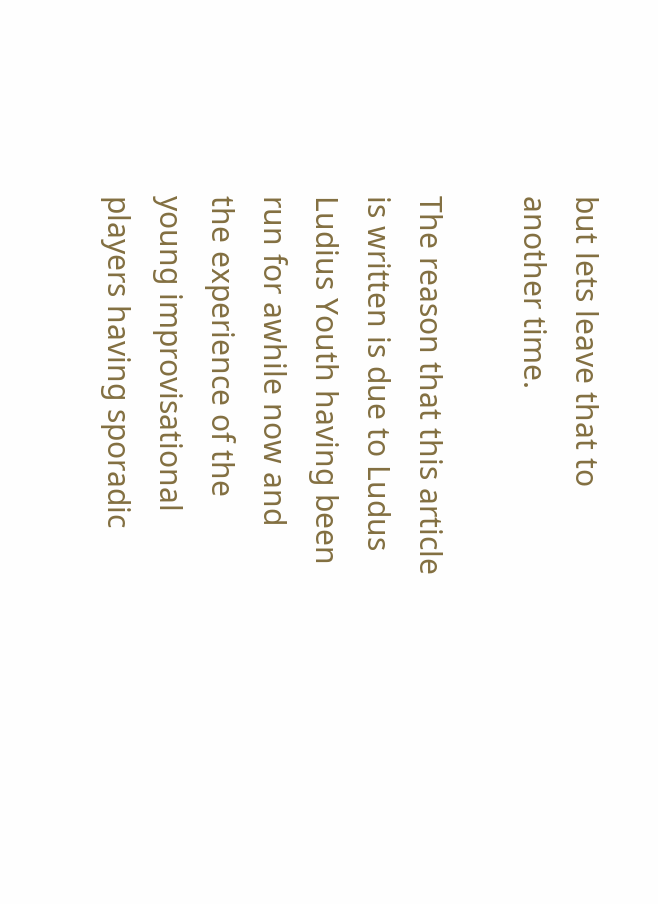but lets leave that to another time.

The reason that this article is written is due to Ludus Ludius Youth having been run for awhile now and the experience of the young improvisational players having sporadic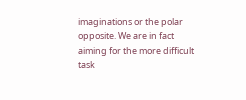imaginations or the polar opposite. We are in fact aiming for the more difficult task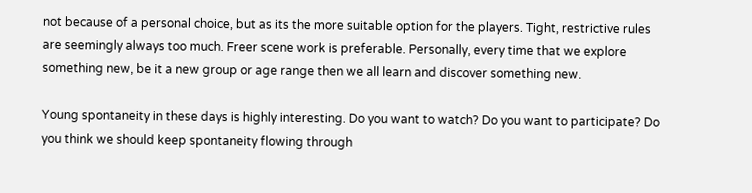not because of a personal choice, but as its the more suitable option for the players. Tight, restrictive rules are seemingly always too much. Freer scene work is preferable. Personally, every time that we explore something new, be it a new group or age range then we all learn and discover something new.

Young spontaneity in these days is highly interesting. Do you want to watch? Do you want to participate? Do you think we should keep spontaneity flowing through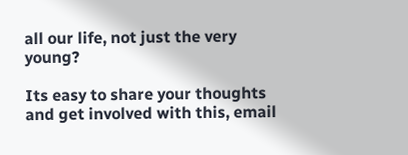all our life, not just the very young?

Its easy to share your thoughts and get involved with this, email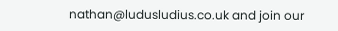nathan@ludusludius.co.uk and join our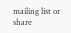mailing list or share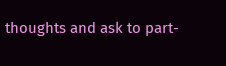thoughts and ask to part-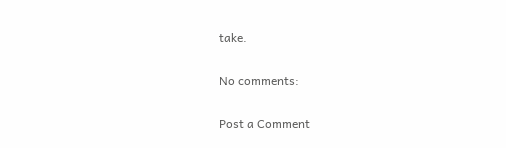take.

No comments:

Post a Comment